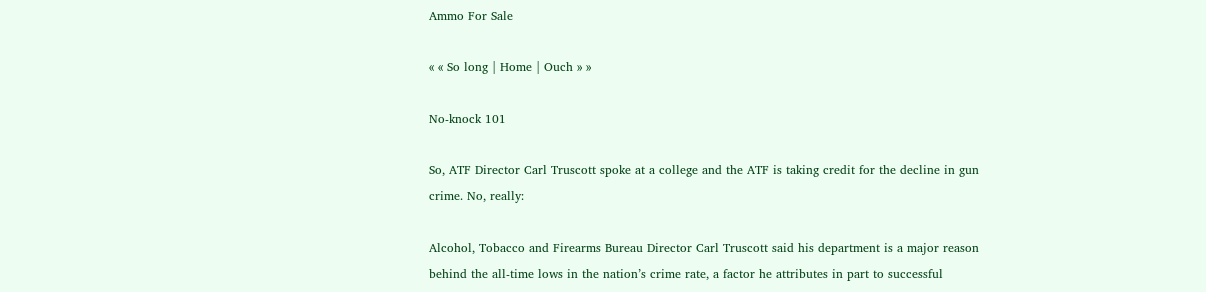Ammo For Sale

« « So long | Home | Ouch » »

No-knock 101

So, ATF Director Carl Truscott spoke at a college and the ATF is taking credit for the decline in gun crime. No, really:

Alcohol, Tobacco and Firearms Bureau Director Carl Truscott said his department is a major reason behind the all-time lows in the nation’s crime rate, a factor he attributes in part to successful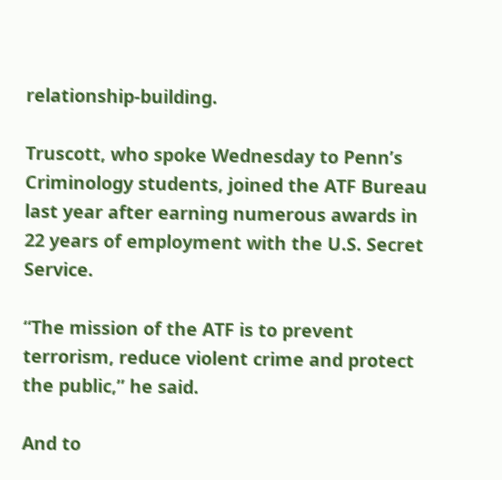relationship-building.

Truscott, who spoke Wednesday to Penn’s Criminology students, joined the ATF Bureau last year after earning numerous awards in 22 years of employment with the U.S. Secret Service.

“The mission of the ATF is to prevent terrorism, reduce violent crime and protect the public,” he said.

And to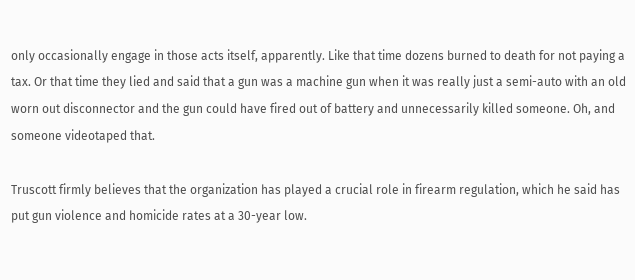only occasionally engage in those acts itself, apparently. Like that time dozens burned to death for not paying a tax. Or that time they lied and said that a gun was a machine gun when it was really just a semi-auto with an old worn out disconnector and the gun could have fired out of battery and unnecessarily killed someone. Oh, and someone videotaped that.

Truscott firmly believes that the organization has played a crucial role in firearm regulation, which he said has put gun violence and homicide rates at a 30-year low.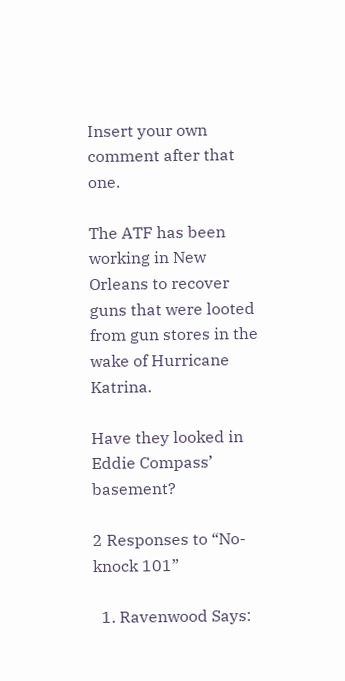Insert your own comment after that one.

The ATF has been working in New Orleans to recover guns that were looted from gun stores in the wake of Hurricane Katrina.

Have they looked in Eddie Compass’ basement?

2 Responses to “No-knock 101”

  1. Ravenwood Says: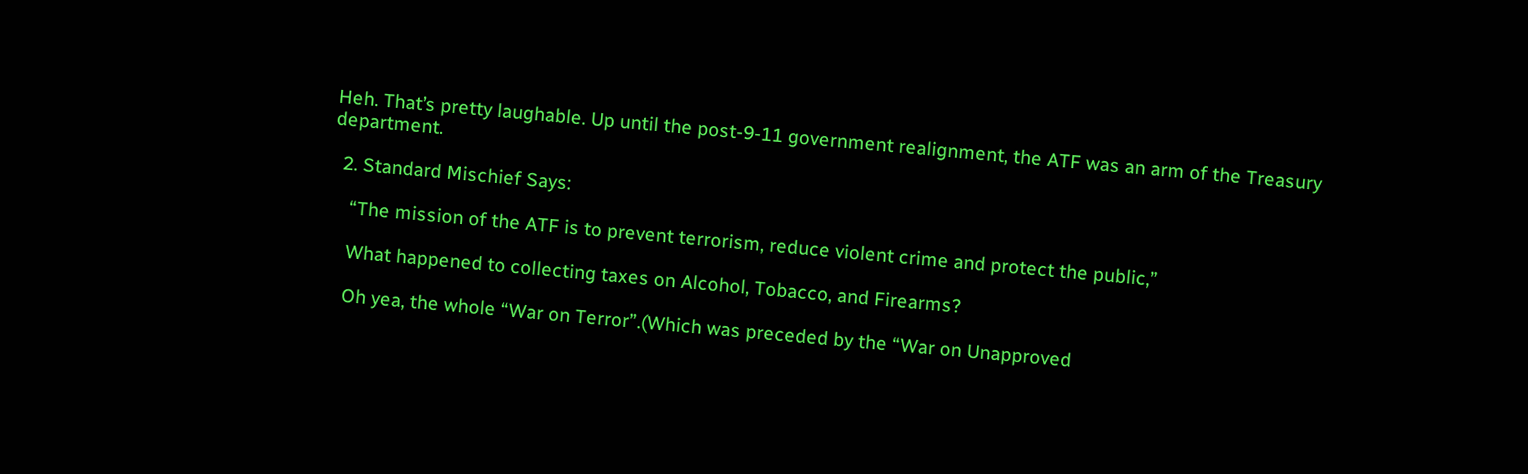Heh. That’s pretty laughable. Up until the post-9-11 government realignment, the ATF was an arm of the Treasury department.

  2. Standard Mischief Says:

    “The mission of the ATF is to prevent terrorism, reduce violent crime and protect the public,”

    What happened to collecting taxes on Alcohol, Tobacco, and Firearms?

    Oh yea, the whole “War on Terror”.(Which was preceded by the “War on Unapproved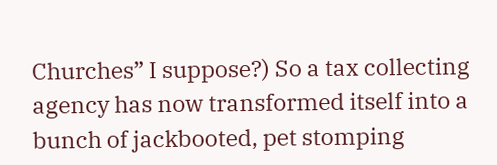Churches” I suppose?) So a tax collecting agency has now transformed itself into a bunch of jackbooted, pet stomping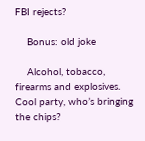FBI rejects?

    Bonus: old joke

    Alcohol, tobacco, firearms and explosives. Cool party, who’s bringing the chips?